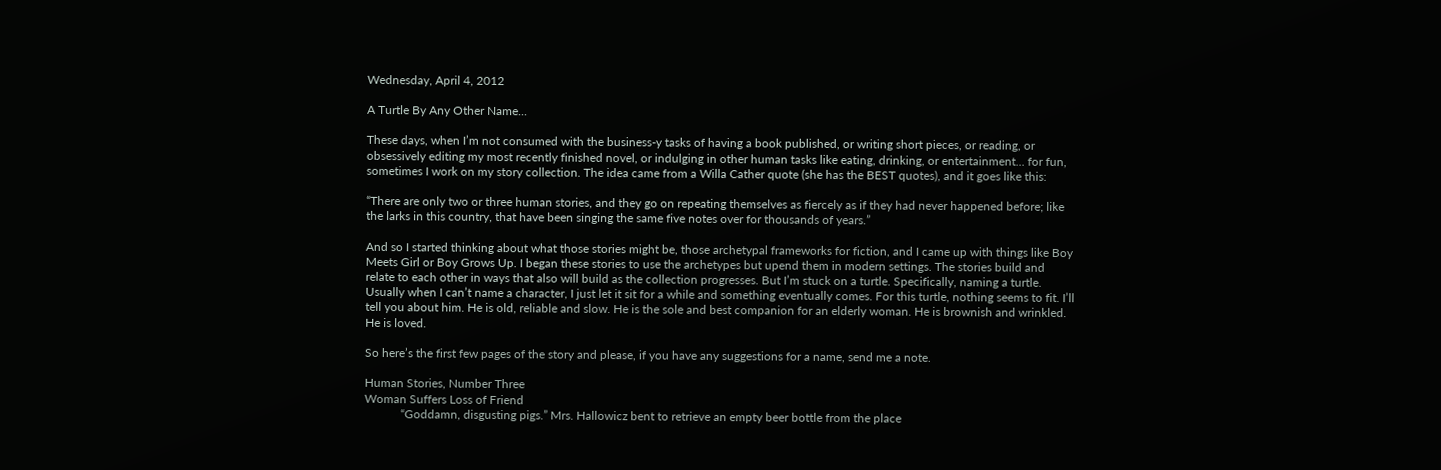Wednesday, April 4, 2012

A Turtle By Any Other Name...

These days, when I’m not consumed with the business-y tasks of having a book published, or writing short pieces, or reading, or obsessively editing my most recently finished novel, or indulging in other human tasks like eating, drinking, or entertainment... for fun, sometimes I work on my story collection. The idea came from a Willa Cather quote (she has the BEST quotes), and it goes like this:

“There are only two or three human stories, and they go on repeating themselves as fiercely as if they had never happened before; like the larks in this country, that have been singing the same five notes over for thousands of years.”

And so I started thinking about what those stories might be, those archetypal frameworks for fiction, and I came up with things like Boy Meets Girl or Boy Grows Up. I began these stories to use the archetypes but upend them in modern settings. The stories build and relate to each other in ways that also will build as the collection progresses. But I’m stuck on a turtle. Specifically, naming a turtle. Usually when I can’t name a character, I just let it sit for a while and something eventually comes. For this turtle, nothing seems to fit. I’ll tell you about him. He is old, reliable and slow. He is the sole and best companion for an elderly woman. He is brownish and wrinkled. He is loved.

So here’s the first few pages of the story and please, if you have any suggestions for a name, send me a note.

Human Stories, Number Three
Woman Suffers Loss of Friend
            “Goddamn, disgusting pigs.” Mrs. Hallowicz bent to retrieve an empty beer bottle from the place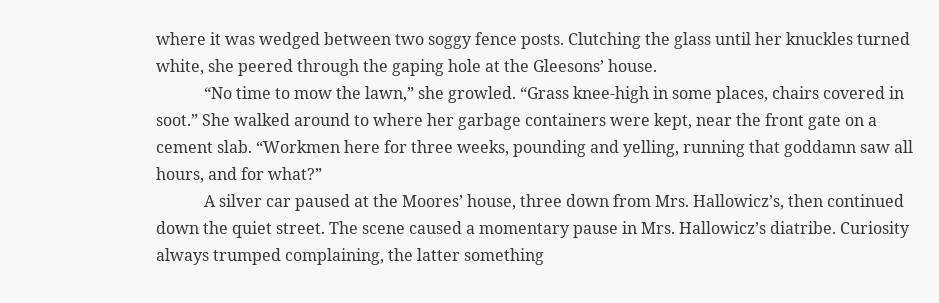where it was wedged between two soggy fence posts. Clutching the glass until her knuckles turned white, she peered through the gaping hole at the Gleesons’ house.
            “No time to mow the lawn,” she growled. “Grass knee-high in some places, chairs covered in soot.” She walked around to where her garbage containers were kept, near the front gate on a cement slab. “Workmen here for three weeks, pounding and yelling, running that goddamn saw all hours, and for what?”
            A silver car paused at the Moores’ house, three down from Mrs. Hallowicz’s, then continued down the quiet street. The scene caused a momentary pause in Mrs. Hallowicz’s diatribe. Curiosity always trumped complaining, the latter something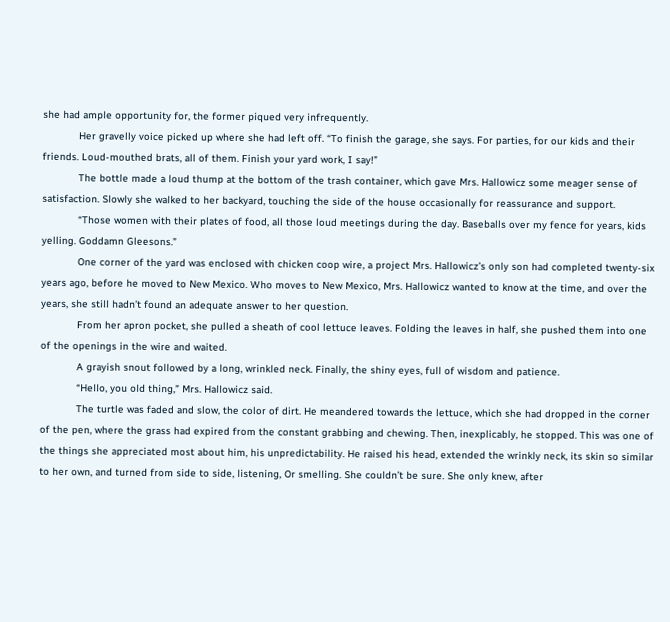she had ample opportunity for, the former piqued very infrequently.
            Her gravelly voice picked up where she had left off. “To finish the garage, she says. For parties, for our kids and their friends. Loud-mouthed brats, all of them. Finish your yard work, I say!”
            The bottle made a loud thump at the bottom of the trash container, which gave Mrs. Hallowicz some meager sense of satisfaction. Slowly she walked to her backyard, touching the side of the house occasionally for reassurance and support.
            “Those women with their plates of food, all those loud meetings during the day. Baseballs over my fence for years, kids yelling. Goddamn Gleesons.”
            One corner of the yard was enclosed with chicken coop wire, a project Mrs. Hallowicz’s only son had completed twenty-six years ago, before he moved to New Mexico. Who moves to New Mexico, Mrs. Hallowicz wanted to know at the time, and over the years, she still hadn’t found an adequate answer to her question.
            From her apron pocket, she pulled a sheath of cool lettuce leaves. Folding the leaves in half, she pushed them into one of the openings in the wire and waited.
            A grayish snout followed by a long, wrinkled neck. Finally, the shiny eyes, full of wisdom and patience.
            “Hello, you old thing,” Mrs. Hallowicz said.
            The turtle was faded and slow, the color of dirt. He meandered towards the lettuce, which she had dropped in the corner of the pen, where the grass had expired from the constant grabbing and chewing. Then, inexplicably, he stopped. This was one of the things she appreciated most about him, his unpredictability. He raised his head, extended the wrinkly neck, its skin so similar to her own, and turned from side to side, listening, Or smelling. She couldn’t be sure. She only knew, after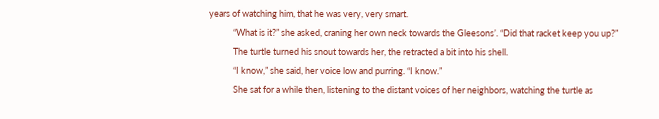years of watching him, that he was very, very smart.
            “What is it?” she asked, craning her own neck towards the Gleesons’. “Did that racket keep you up?”
            The turtle turned his snout towards her, the retracted a bit into his shell.
            “I know,” she said, her voice low and purring. “I know.”
            She sat for a while then, listening to the distant voices of her neighbors, watching the turtle as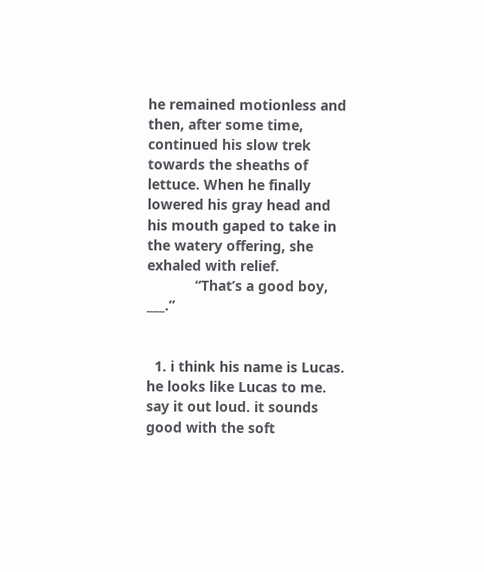he remained motionless and then, after some time, continued his slow trek towards the sheaths of lettuce. When he finally lowered his gray head and his mouth gaped to take in the watery offering, she exhaled with relief.
            “That’s a good boy, ___.”


  1. i think his name is Lucas. he looks like Lucas to me. say it out loud. it sounds good with the soft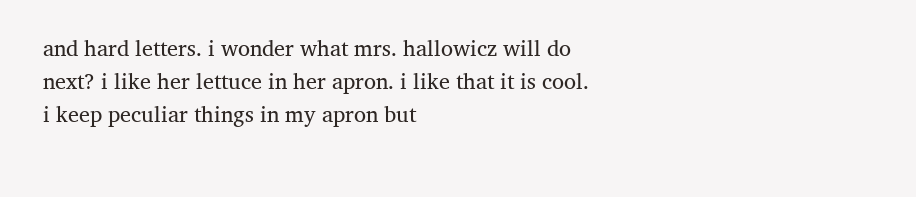and hard letters. i wonder what mrs. hallowicz will do next? i like her lettuce in her apron. i like that it is cool. i keep peculiar things in my apron but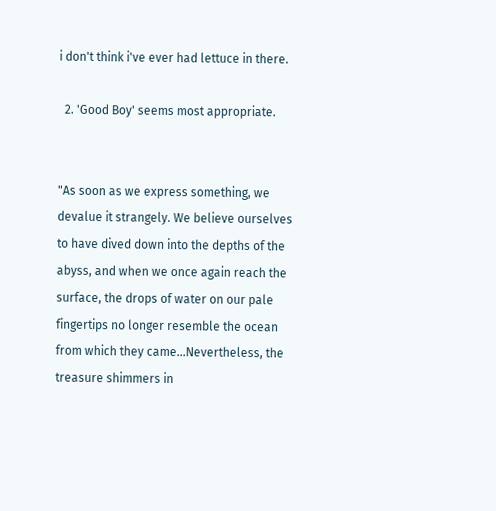i don't think i've ever had lettuce in there.

  2. 'Good Boy' seems most appropriate.


"As soon as we express something, we devalue it strangely. We believe ourselves to have dived down into the depths of the abyss, and when we once again reach the surface, the drops of water on our pale fingertips no longer resemble the ocean from which they came...Nevertheless, the treasure shimmers in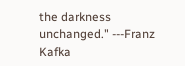the darkness unchanged." ---Franz Kafka